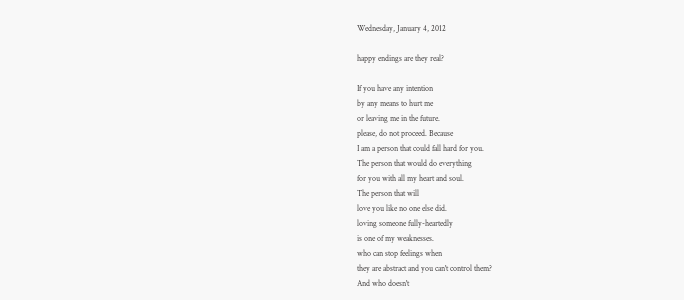Wednesday, January 4, 2012

happy endings are they real?

If you have any intention
by any means to hurt me
or leaving me in the future.
please, do not proceed. Because
I am a person that could fall hard for you.
The person that would do everything
for you with all my heart and soul.
The person that will
love you like no one else did.
loving someone fully-heartedly
is one of my weaknesses.
who can stop feelings when
they are abstract and you can't control them?
And who doesn't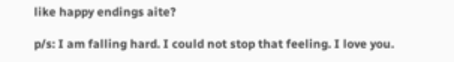like happy endings aite?

p/s: I am falling hard. I could not stop that feeling. I love you.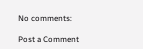No comments:

Post a Comment